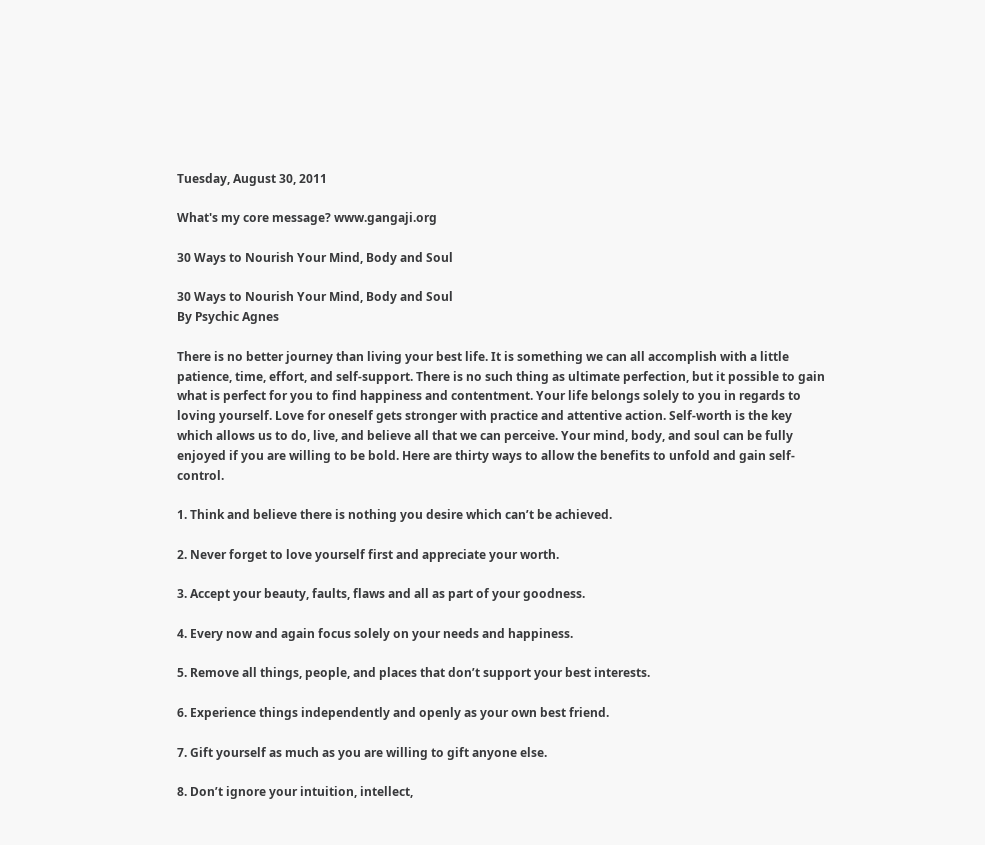Tuesday, August 30, 2011

What's my core message? www.gangaji.org

30 Ways to Nourish Your Mind, Body and Soul

30 Ways to Nourish Your Mind, Body and Soul
By Psychic Agnes

There is no better journey than living your best life. It is something we can all accomplish with a little patience, time, effort, and self-support. There is no such thing as ultimate perfection, but it possible to gain what is perfect for you to find happiness and contentment. Your life belongs solely to you in regards to loving yourself. Love for oneself gets stronger with practice and attentive action. Self-worth is the key which allows us to do, live, and believe all that we can perceive. Your mind, body, and soul can be fully enjoyed if you are willing to be bold. Here are thirty ways to allow the benefits to unfold and gain self-control.

1. Think and believe there is nothing you desire which can’t be achieved.

2. Never forget to love yourself first and appreciate your worth.

3. Accept your beauty, faults, flaws and all as part of your goodness.

4. Every now and again focus solely on your needs and happiness.

5. Remove all things, people, and places that don’t support your best interests.

6. Experience things independently and openly as your own best friend.

7. Gift yourself as much as you are willing to gift anyone else.

8. Don’t ignore your intuition, intellect,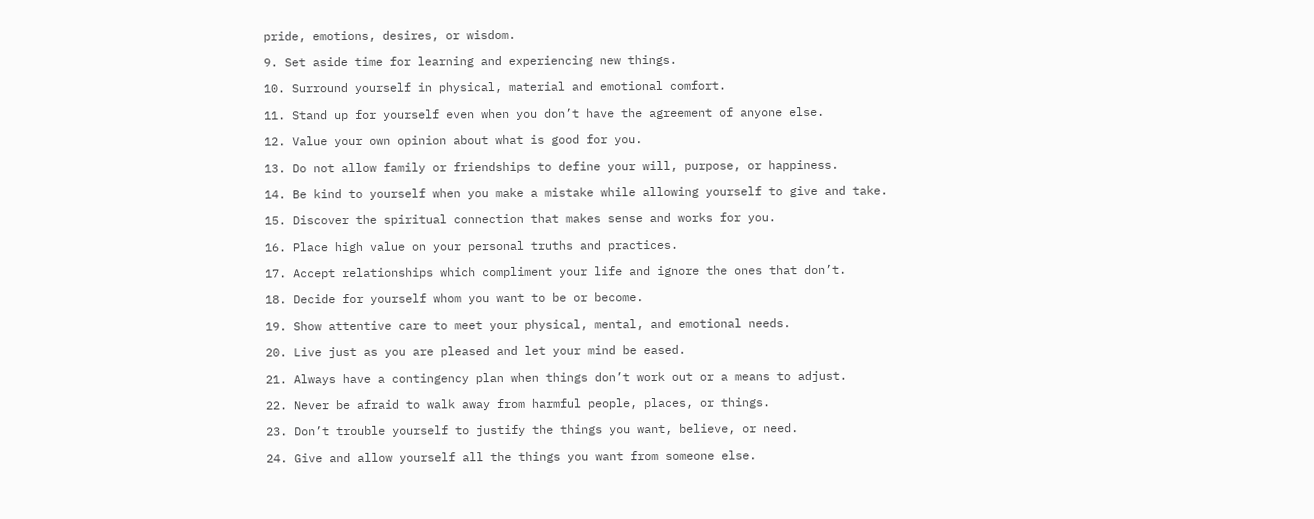pride, emotions, desires, or wisdom.

9. Set aside time for learning and experiencing new things.

10. Surround yourself in physical, material and emotional comfort.

11. Stand up for yourself even when you don’t have the agreement of anyone else.

12. Value your own opinion about what is good for you.

13. Do not allow family or friendships to define your will, purpose, or happiness.

14. Be kind to yourself when you make a mistake while allowing yourself to give and take.

15. Discover the spiritual connection that makes sense and works for you.

16. Place high value on your personal truths and practices.

17. Accept relationships which compliment your life and ignore the ones that don’t.

18. Decide for yourself whom you want to be or become.

19. Show attentive care to meet your physical, mental, and emotional needs.

20. Live just as you are pleased and let your mind be eased.

21. Always have a contingency plan when things don’t work out or a means to adjust.

22. Never be afraid to walk away from harmful people, places, or things.

23. Don’t trouble yourself to justify the things you want, believe, or need.

24. Give and allow yourself all the things you want from someone else.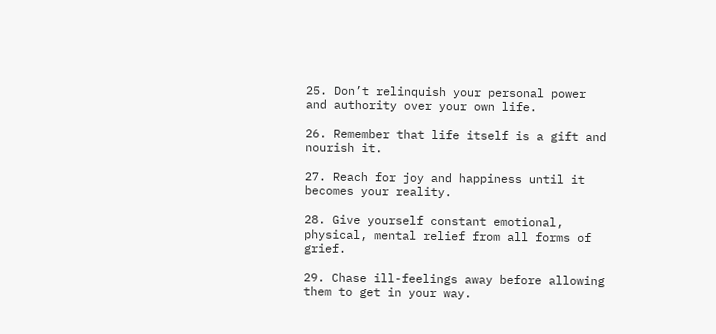25. Don’t relinquish your personal power and authority over your own life.

26. Remember that life itself is a gift and nourish it.

27. Reach for joy and happiness until it becomes your reality.

28. Give yourself constant emotional, physical, mental relief from all forms of grief.

29. Chase ill-feelings away before allowing them to get in your way.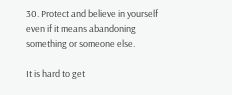30. Protect and believe in yourself even if it means abandoning something or someone else.

It is hard to get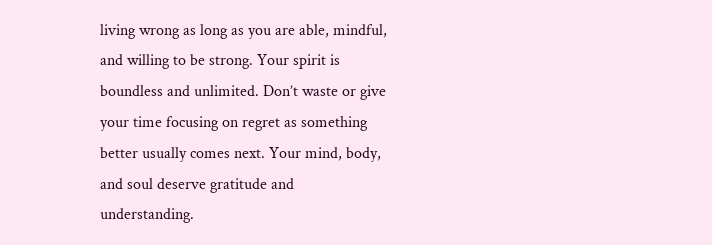living wrong as long as you are able, mindful, and willing to be strong. Your spirit is boundless and unlimited. Don’t waste or give your time focusing on regret as something better usually comes next. Your mind, body, and soul deserve gratitude and understanding.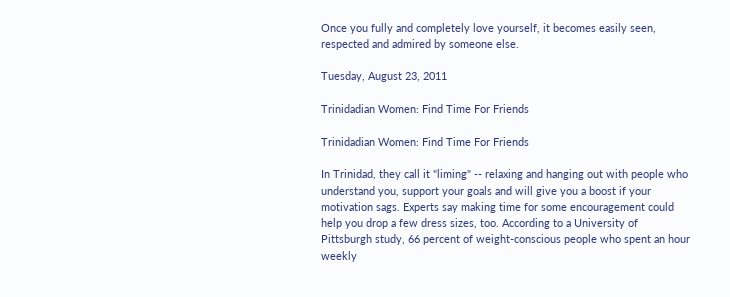Once you fully and completely love yourself, it becomes easily seen, respected and admired by someone else.

Tuesday, August 23, 2011

Trinidadian Women: Find Time For Friends

Trinidadian Women: Find Time For Friends

In Trinidad, they call it "liming" -- relaxing and hanging out with people who understand you, support your goals and will give you a boost if your motivation sags. Experts say making time for some encouragement could help you drop a few dress sizes, too. According to a University of Pittsburgh study, 66 percent of weight-conscious people who spent an hour weekly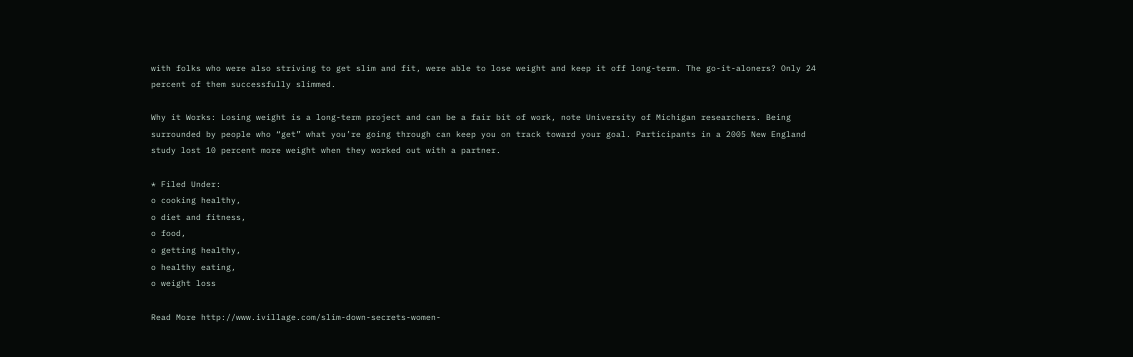with folks who were also striving to get slim and fit, were able to lose weight and keep it off long-term. The go-it-aloners? Only 24 percent of them successfully slimmed.

Why it Works: Losing weight is a long-term project and can be a fair bit of work, note University of Michigan researchers. Being surrounded by people who “get” what you’re going through can keep you on track toward your goal. Participants in a 2005 New England study lost 10 percent more weight when they worked out with a partner.

* Filed Under:
o cooking healthy,
o diet and fitness,
o food,
o getting healthy,
o healthy eating,
o weight loss

Read More http://www.ivillage.com/slim-down-secrets-women-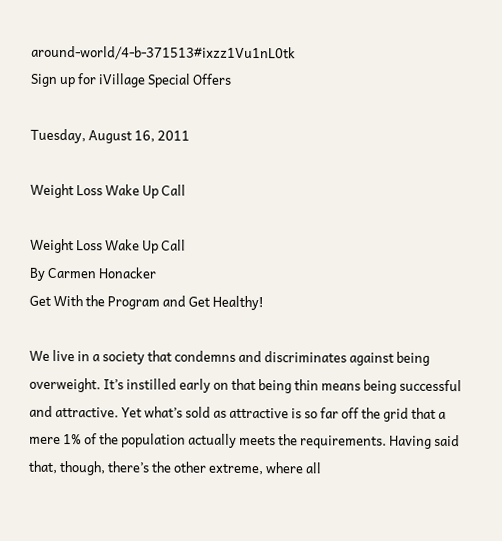around-world/4-b-371513#ixzz1Vu1nL0tk
Sign up for iVillage Special Offers

Tuesday, August 16, 2011

Weight Loss Wake Up Call

Weight Loss Wake Up Call
By Carmen Honacker
Get With the Program and Get Healthy!

We live in a society that condemns and discriminates against being overweight. It’s instilled early on that being thin means being successful and attractive. Yet what’s sold as attractive is so far off the grid that a mere 1% of the population actually meets the requirements. Having said that, though, there’s the other extreme, where all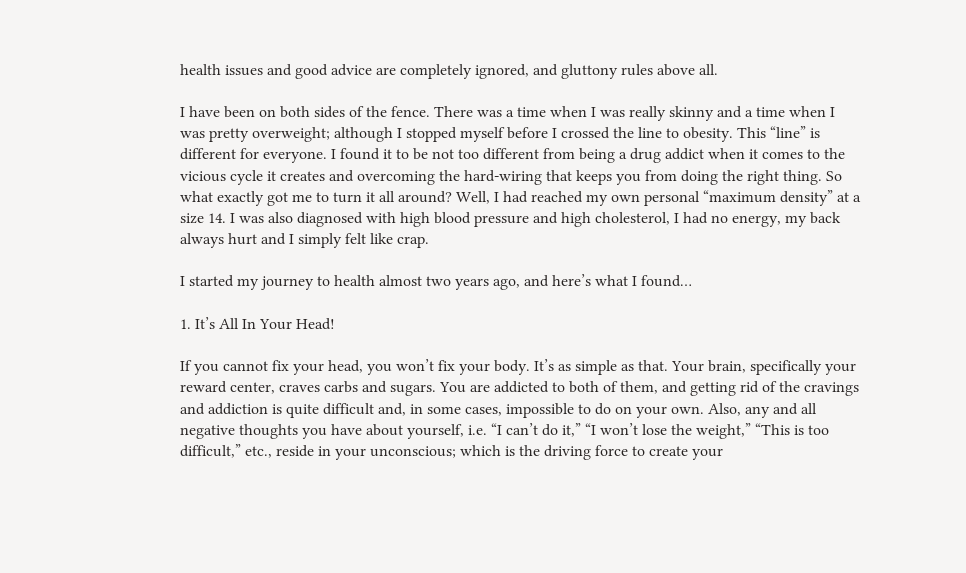health issues and good advice are completely ignored, and gluttony rules above all.

I have been on both sides of the fence. There was a time when I was really skinny and a time when I was pretty overweight; although I stopped myself before I crossed the line to obesity. This “line” is different for everyone. I found it to be not too different from being a drug addict when it comes to the vicious cycle it creates and overcoming the hard-wiring that keeps you from doing the right thing. So what exactly got me to turn it all around? Well, I had reached my own personal “maximum density” at a size 14. I was also diagnosed with high blood pressure and high cholesterol, I had no energy, my back always hurt and I simply felt like crap.

I started my journey to health almost two years ago, and here’s what I found…

1. It’s All In Your Head!

If you cannot fix your head, you won’t fix your body. It’s as simple as that. Your brain, specifically your reward center, craves carbs and sugars. You are addicted to both of them, and getting rid of the cravings and addiction is quite difficult and, in some cases, impossible to do on your own. Also, any and all negative thoughts you have about yourself, i.e. “I can’t do it,” “I won’t lose the weight,” “This is too difficult,” etc., reside in your unconscious; which is the driving force to create your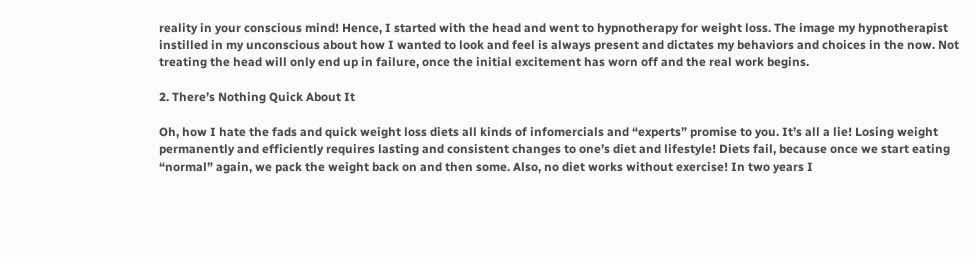reality in your conscious mind! Hence, I started with the head and went to hypnotherapy for weight loss. The image my hypnotherapist instilled in my unconscious about how I wanted to look and feel is always present and dictates my behaviors and choices in the now. Not treating the head will only end up in failure, once the initial excitement has worn off and the real work begins.

2. There’s Nothing Quick About It

Oh, how I hate the fads and quick weight loss diets all kinds of infomercials and “experts” promise to you. It’s all a lie! Losing weight permanently and efficiently requires lasting and consistent changes to one’s diet and lifestyle! Diets fail, because once we start eating “normal” again, we pack the weight back on and then some. Also, no diet works without exercise! In two years I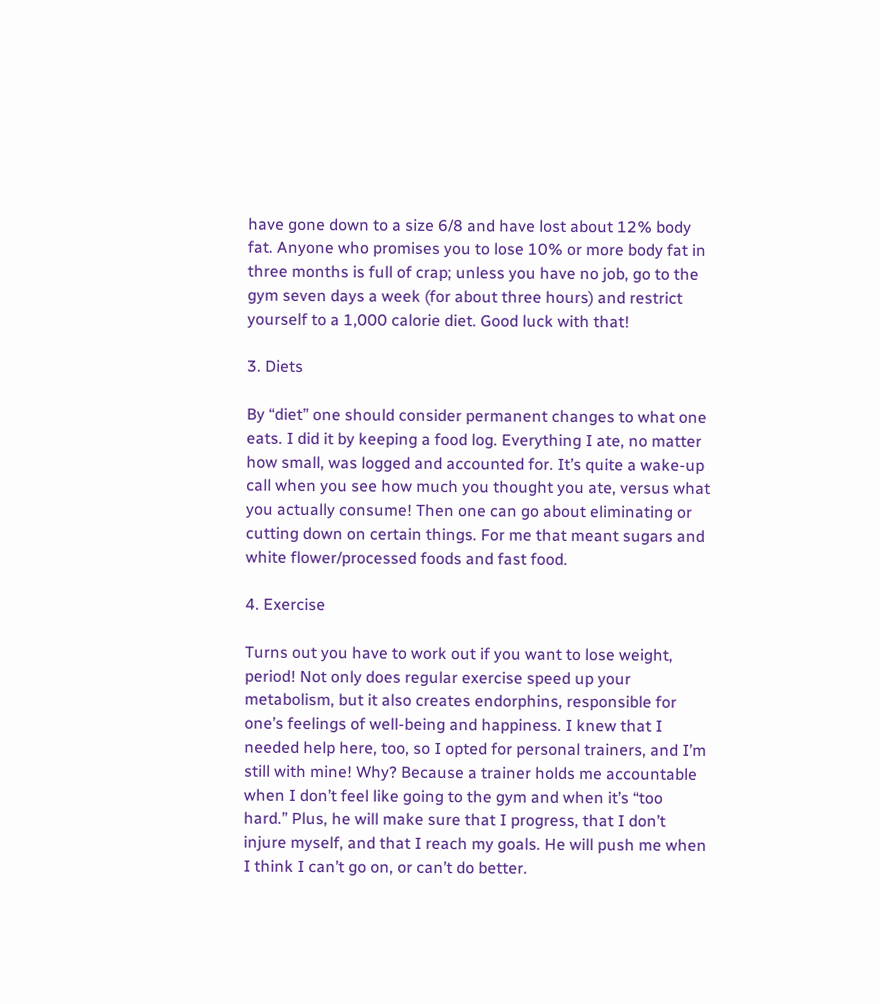have gone down to a size 6/8 and have lost about 12% body fat. Anyone who promises you to lose 10% or more body fat in three months is full of crap; unless you have no job, go to the gym seven days a week (for about three hours) and restrict yourself to a 1,000 calorie diet. Good luck with that!

3. Diets

By “diet” one should consider permanent changes to what one eats. I did it by keeping a food log. Everything I ate, no matter how small, was logged and accounted for. It’s quite a wake-up call when you see how much you thought you ate, versus what you actually consume! Then one can go about eliminating or cutting down on certain things. For me that meant sugars and white flower/processed foods and fast food.

4. Exercise

Turns out you have to work out if you want to lose weight, period! Not only does regular exercise speed up your metabolism, but it also creates endorphins, responsible for one’s feelings of well-being and happiness. I knew that I needed help here, too, so I opted for personal trainers, and I’m still with mine! Why? Because a trainer holds me accountable when I don’t feel like going to the gym and when it’s “too hard.” Plus, he will make sure that I progress, that I don’t injure myself, and that I reach my goals. He will push me when I think I can’t go on, or can’t do better.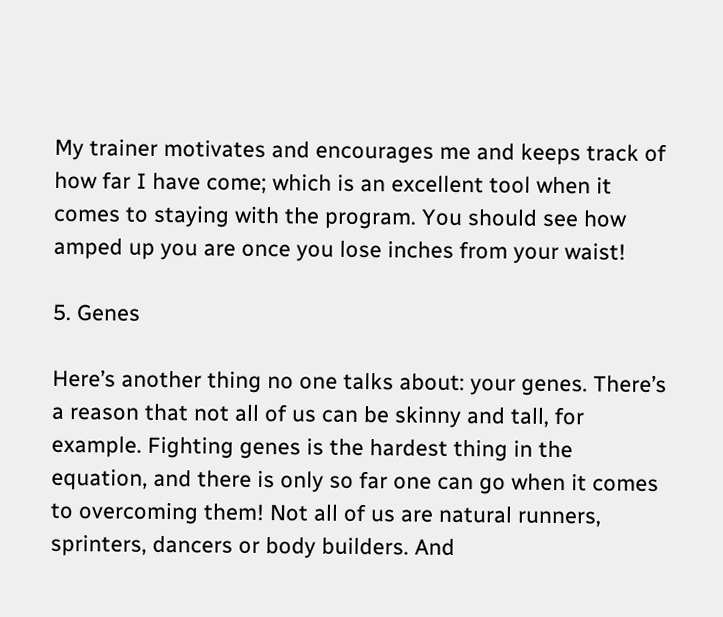My trainer motivates and encourages me and keeps track of how far I have come; which is an excellent tool when it comes to staying with the program. You should see how amped up you are once you lose inches from your waist!

5. Genes

Here’s another thing no one talks about: your genes. There’s a reason that not all of us can be skinny and tall, for example. Fighting genes is the hardest thing in the equation, and there is only so far one can go when it comes to overcoming them! Not all of us are natural runners, sprinters, dancers or body builders. And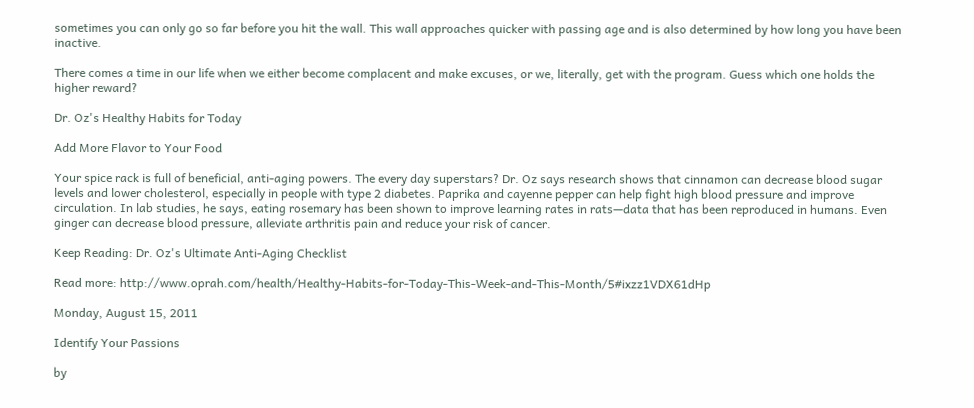sometimes you can only go so far before you hit the wall. This wall approaches quicker with passing age and is also determined by how long you have been inactive.

There comes a time in our life when we either become complacent and make excuses, or we, literally, get with the program. Guess which one holds the higher reward?

Dr. Oz's Healthy Habits for Today

Add More Flavor to Your Food

Your spice rack is full of beneficial, anti-aging powers. The every day superstars? Dr. Oz says research shows that cinnamon can decrease blood sugar levels and lower cholesterol, especially in people with type 2 diabetes. Paprika and cayenne pepper can help fight high blood pressure and improve circulation. In lab studies, he says, eating rosemary has been shown to improve learning rates in rats—data that has been reproduced in humans. Even ginger can decrease blood pressure, alleviate arthritis pain and reduce your risk of cancer.

Keep Reading: Dr. Oz's Ultimate Anti-Aging Checklist

Read more: http://www.oprah.com/health/Healthy-Habits-for-Today-This-Week-and-This-Month/5#ixzz1VDX61dHp

Monday, August 15, 2011

Identify Your Passions

by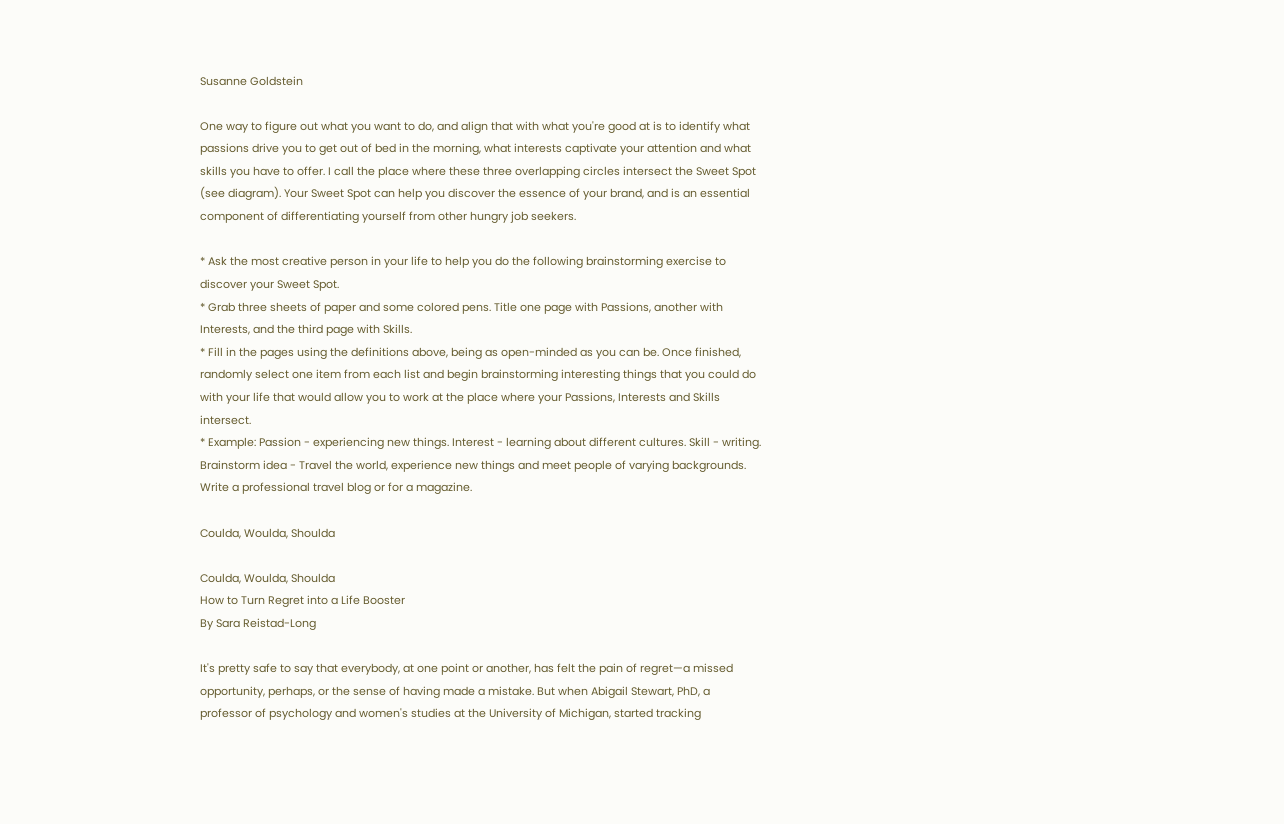Susanne Goldstein

One way to figure out what you want to do, and align that with what you're good at is to identify what passions drive you to get out of bed in the morning, what interests captivate your attention and what skills you have to offer. I call the place where these three overlapping circles intersect the Sweet Spot (see diagram). Your Sweet Spot can help you discover the essence of your brand, and is an essential component of differentiating yourself from other hungry job seekers.

* Ask the most creative person in your life to help you do the following brainstorming exercise to discover your Sweet Spot.
* Grab three sheets of paper and some colored pens. Title one page with Passions, another with Interests, and the third page with Skills.
* Fill in the pages using the definitions above, being as open-minded as you can be. Once finished, randomly select one item from each list and begin brainstorming interesting things that you could do with your life that would allow you to work at the place where your Passions, Interests and Skills intersect.
* Example: Passion - experiencing new things. Interest - learning about different cultures. Skill - writing. Brainstorm idea - Travel the world, experience new things and meet people of varying backgrounds. Write a professional travel blog or for a magazine.

Coulda, Woulda, Shoulda

Coulda, Woulda, Shoulda
How to Turn Regret into a Life Booster
By Sara Reistad-Long

It's pretty safe to say that everybody, at one point or another, has felt the pain of regret—a missed opportunity, perhaps, or the sense of having made a mistake. But when Abigail Stewart, PhD, a professor of psychology and women's studies at the University of Michigan, started tracking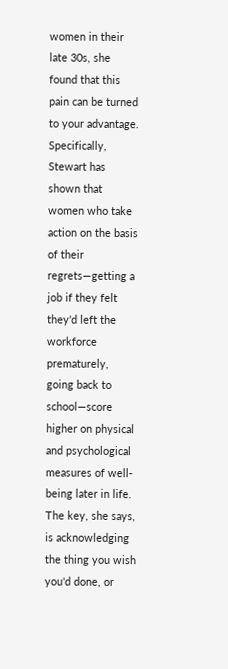women in their late 30s, she found that this pain can be turned to your advantage. Specifically, Stewart has shown that women who take action on the basis of their regrets—getting a job if they felt they'd left the workforce prematurely, going back to school—score higher on physical and psychological measures of well-being later in life. The key, she says, is acknowledging the thing you wish you'd done, or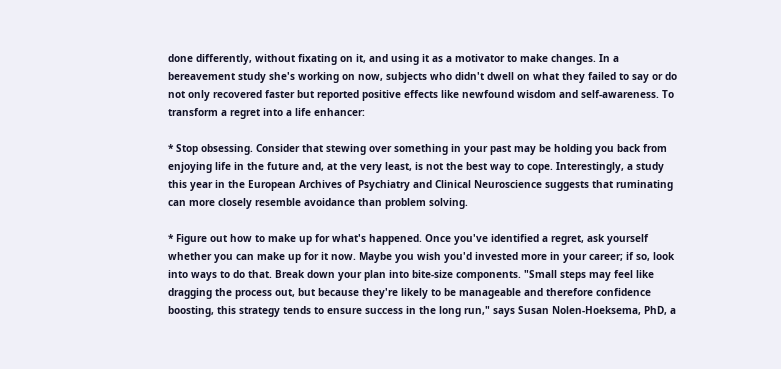done differently, without fixating on it, and using it as a motivator to make changes. In a bereavement study she's working on now, subjects who didn't dwell on what they failed to say or do not only recovered faster but reported positive effects like newfound wisdom and self-awareness. To transform a regret into a life enhancer:

* Stop obsessing. Consider that stewing over something in your past may be holding you back from enjoying life in the future and, at the very least, is not the best way to cope. Interestingly, a study this year in the European Archives of Psychiatry and Clinical Neuroscience suggests that ruminating can more closely resemble avoidance than problem solving.

* Figure out how to make up for what's happened. Once you've identified a regret, ask yourself whether you can make up for it now. Maybe you wish you'd invested more in your career; if so, look into ways to do that. Break down your plan into bite-size components. "Small steps may feel like dragging the process out, but because they're likely to be manageable and therefore confidence boosting, this strategy tends to ensure success in the long run," says Susan Nolen-Hoeksema, PhD, a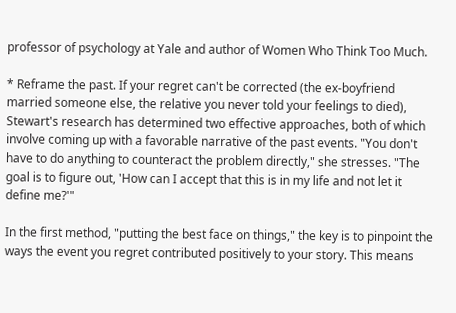professor of psychology at Yale and author of Women Who Think Too Much.

* Reframe the past. If your regret can't be corrected (the ex-boyfriend married someone else, the relative you never told your feelings to died), Stewart's research has determined two effective approaches, both of which involve coming up with a favorable narrative of the past events. "You don't have to do anything to counteract the problem directly," she stresses. "The goal is to figure out, 'How can I accept that this is in my life and not let it define me?'"

In the first method, "putting the best face on things," the key is to pinpoint the ways the event you regret contributed positively to your story. This means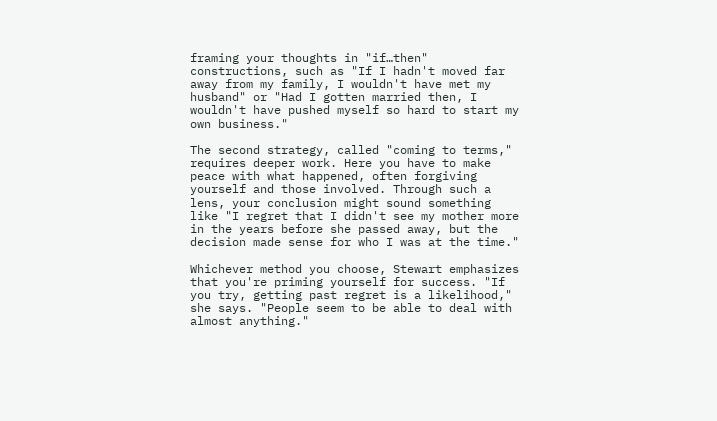framing your thoughts in "if…then" constructions, such as "If I hadn't moved far away from my family, I wouldn't have met my husband" or "Had I gotten married then, I wouldn't have pushed myself so hard to start my own business."

The second strategy, called "coming to terms," requires deeper work. Here you have to make peace with what happened, often forgiving yourself and those involved. Through such a lens, your conclusion might sound something like "I regret that I didn't see my mother more in the years before she passed away, but the decision made sense for who I was at the time."

Whichever method you choose, Stewart emphasizes that you're priming yourself for success. "If you try, getting past regret is a likelihood," she says. "People seem to be able to deal with almost anything."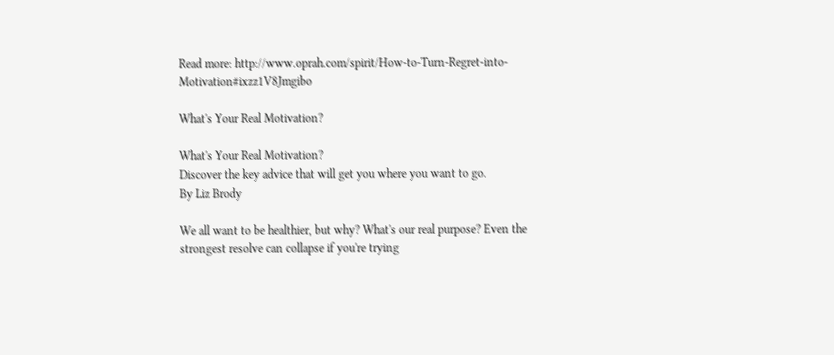Read more: http://www.oprah.com/spirit/How-to-Turn-Regret-into-Motivation#ixzz1V8Jmgibo

What's Your Real Motivation?

What's Your Real Motivation?
Discover the key advice that will get you where you want to go.
By Liz Brody

We all want to be healthier, but why? What's our real purpose? Even the strongest resolve can collapse if you're trying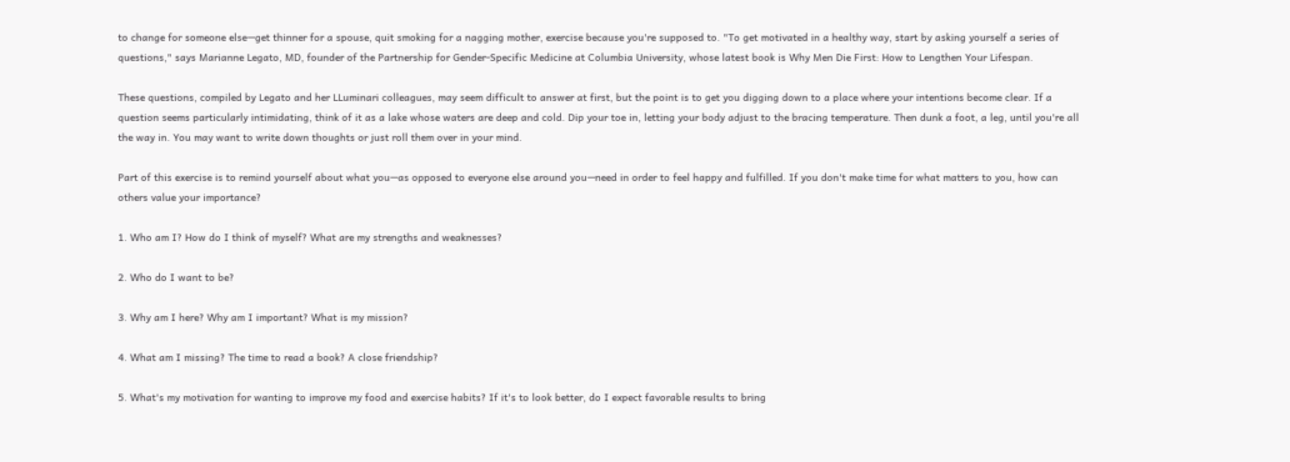to change for someone else—get thinner for a spouse, quit smoking for a nagging mother, exercise because you're supposed to. "To get motivated in a healthy way, start by asking yourself a series of questions," says Marianne Legato, MD, founder of the Partnership for Gender-Specific Medicine at Columbia University, whose latest book is Why Men Die First: How to Lengthen Your Lifespan.

These questions, compiled by Legato and her LLuminari colleagues, may seem difficult to answer at first, but the point is to get you digging down to a place where your intentions become clear. If a question seems particularly intimidating, think of it as a lake whose waters are deep and cold. Dip your toe in, letting your body adjust to the bracing temperature. Then dunk a foot, a leg, until you're all the way in. You may want to write down thoughts or just roll them over in your mind.

Part of this exercise is to remind yourself about what you—as opposed to everyone else around you—need in order to feel happy and fulfilled. If you don't make time for what matters to you, how can others value your importance?

1. Who am I? How do I think of myself? What are my strengths and weaknesses?

2. Who do I want to be?

3. Why am I here? Why am I important? What is my mission?

4. What am I missing? The time to read a book? A close friendship?

5. What's my motivation for wanting to improve my food and exercise habits? If it's to look better, do I expect favorable results to bring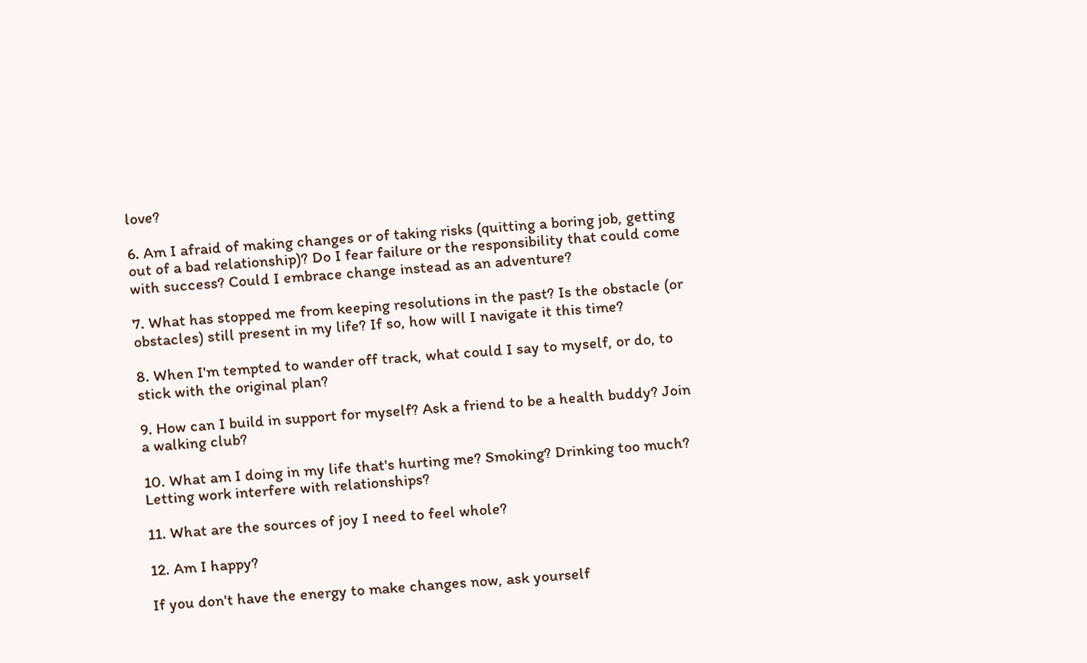love?

6. Am I afraid of making changes or of taking risks (quitting a boring job, getting out of a bad relationship)? Do I fear failure or the responsibility that could come with success? Could I embrace change instead as an adventure?

7. What has stopped me from keeping resolutions in the past? Is the obstacle (or obstacles) still present in my life? If so, how will I navigate it this time?

8. When I'm tempted to wander off track, what could I say to myself, or do, to stick with the original plan?

9. How can I build in support for myself? Ask a friend to be a health buddy? Join a walking club?

10. What am I doing in my life that's hurting me? Smoking? Drinking too much? Letting work interfere with relationships?

11. What are the sources of joy I need to feel whole?

12. Am I happy?

If you don't have the energy to make changes now, ask yourself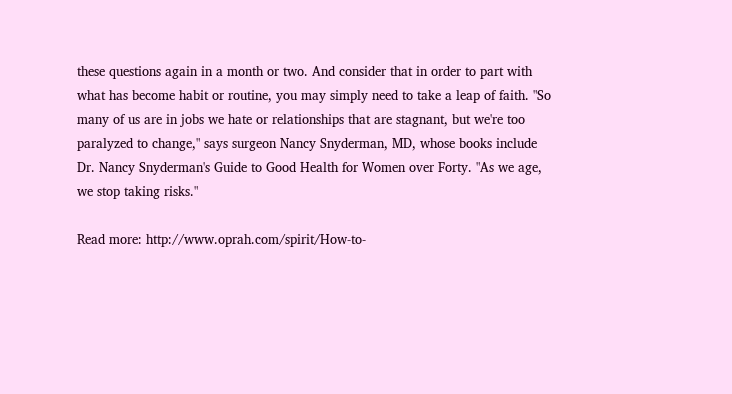these questions again in a month or two. And consider that in order to part with what has become habit or routine, you may simply need to take a leap of faith. "So many of us are in jobs we hate or relationships that are stagnant, but we're too paralyzed to change," says surgeon Nancy Snyderman, MD, whose books include Dr. Nancy Snyderman's Guide to Good Health for Women over Forty. "As we age, we stop taking risks."

Read more: http://www.oprah.com/spirit/How-to-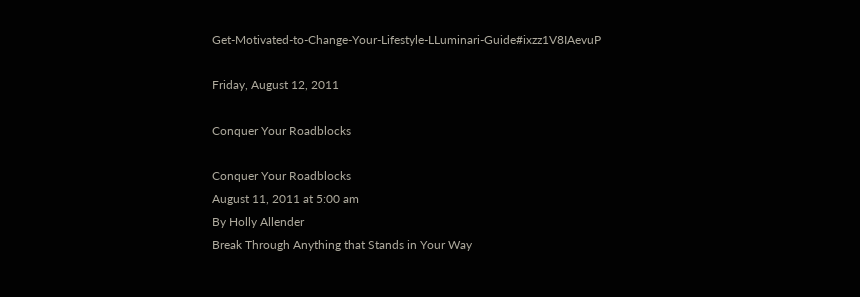Get-Motivated-to-Change-Your-Lifestyle-LLuminari-Guide#ixzz1V8IAevuP

Friday, August 12, 2011

Conquer Your Roadblocks

Conquer Your Roadblocks
August 11, 2011 at 5:00 am
By Holly Allender
Break Through Anything that Stands in Your Way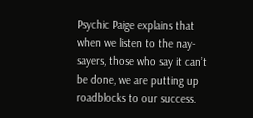Psychic Paige explains that when we listen to the nay-sayers, those who say it can’t be done, we are putting up roadblocks to our success.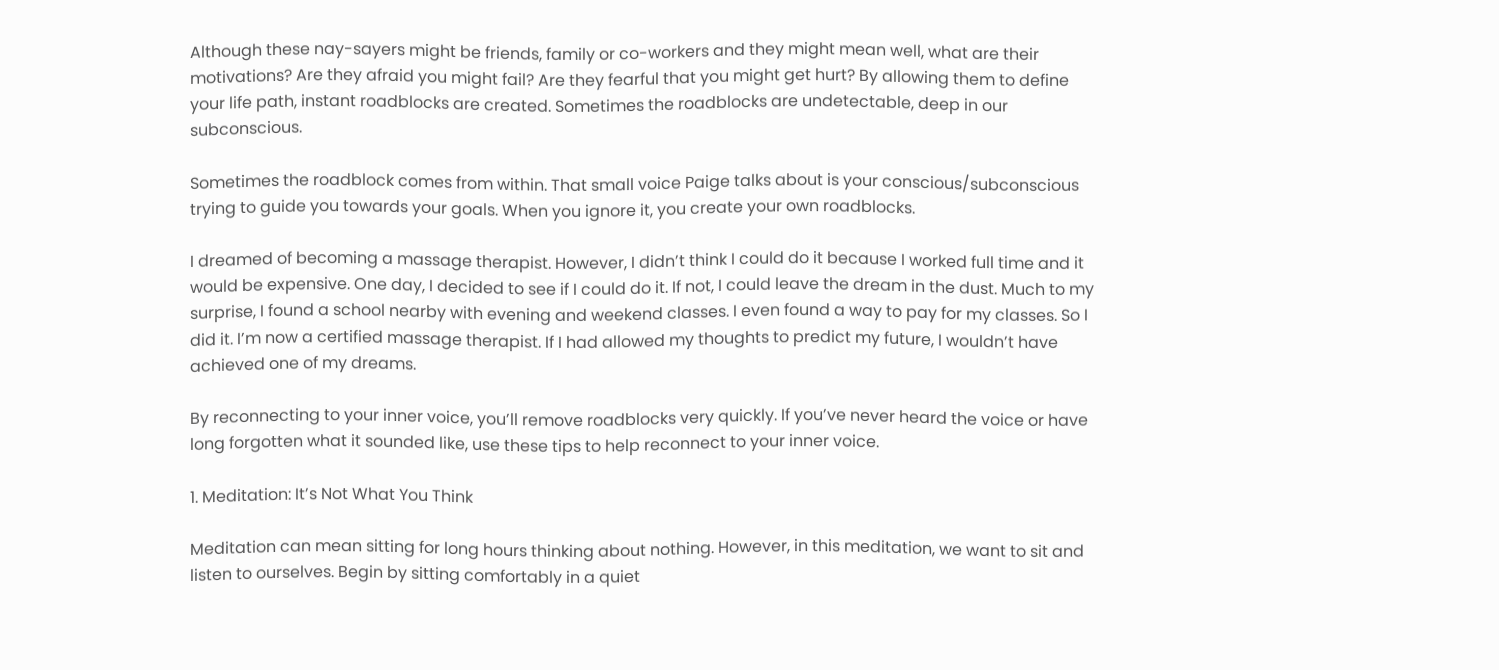Although these nay-sayers might be friends, family or co-workers and they might mean well, what are their motivations? Are they afraid you might fail? Are they fearful that you might get hurt? By allowing them to define your life path, instant roadblocks are created. Sometimes the roadblocks are undetectable, deep in our subconscious.

Sometimes the roadblock comes from within. That small voice Paige talks about is your conscious/subconscious trying to guide you towards your goals. When you ignore it, you create your own roadblocks.

I dreamed of becoming a massage therapist. However, I didn’t think I could do it because I worked full time and it would be expensive. One day, I decided to see if I could do it. If not, I could leave the dream in the dust. Much to my surprise, I found a school nearby with evening and weekend classes. I even found a way to pay for my classes. So I did it. I’m now a certified massage therapist. If I had allowed my thoughts to predict my future, I wouldn’t have achieved one of my dreams.

By reconnecting to your inner voice, you’ll remove roadblocks very quickly. If you’ve never heard the voice or have long forgotten what it sounded like, use these tips to help reconnect to your inner voice.

1. Meditation: It’s Not What You Think

Meditation can mean sitting for long hours thinking about nothing. However, in this meditation, we want to sit and listen to ourselves. Begin by sitting comfortably in a quiet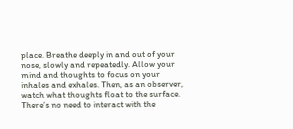place. Breathe deeply in and out of your nose, slowly and repeatedly. Allow your mind and thoughts to focus on your inhales and exhales. Then, as an observer, watch what thoughts float to the surface. There’s no need to interact with the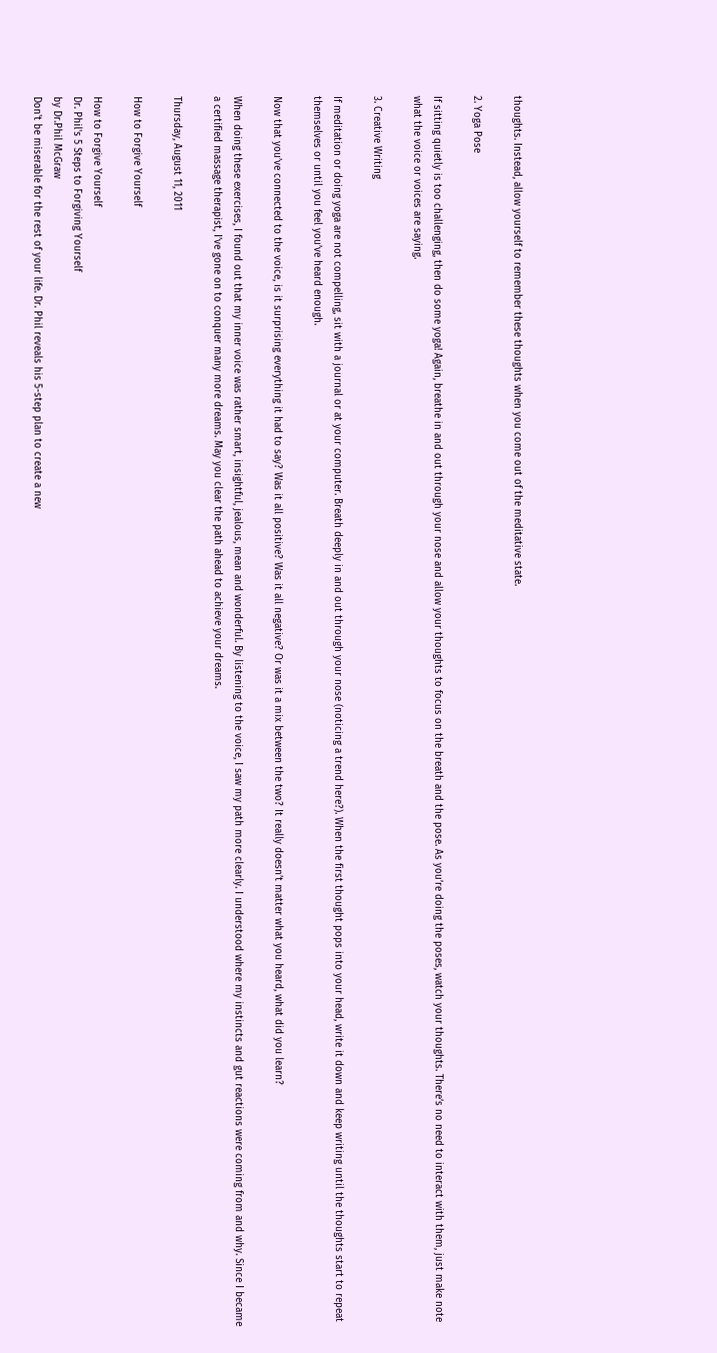thoughts. Instead, allow yourself to remember these thoughts when you come out of the meditative state.

2. Yoga Pose

If sitting quietly is too challenging, then do some yoga! Again, breathe in and out through your nose and allow your thoughts to focus on the breath and the pose. As you’re doing the poses, watch your thoughts. There’s no need to interact with them, just make note what the voice or voices are saying.

3. Creative Writing

If meditation or doing yoga are not compelling, sit with a journal or at your computer. Breath deeply in and out through your nose (noticing a trend here?). When the first thought pops into your head, write it down and keep writing until the thoughts start to repeat themselves or until you feel you’ve heard enough.

Now that you’ve connected to the voice, is it surprising everything it had to say? Was it all positive? Was it all negative? Or was it a mix between the two? It really doesn’t matter what you heard, what did you learn?

When doing these exercises, I found out that my inner voice was rather smart, insightful, jealous, mean and wonderful. By listening to the voice, I saw my path more clearly. I understood where my instincts and gut reactions were coming from and why. Since I became a certified massage therapist, I’ve gone on to conquer many more dreams. May you clear the path ahead to achieve your dreams.

Thursday, August 11, 2011

How to Forgive Yourself

How to Forgive Yourself
Dr. Phil's 5 Steps to Forgiving Yourself
by Dr.Phil McGraw
Don't be miserable for the rest of your life. Dr. Phil reveals his 5-step plan to create a new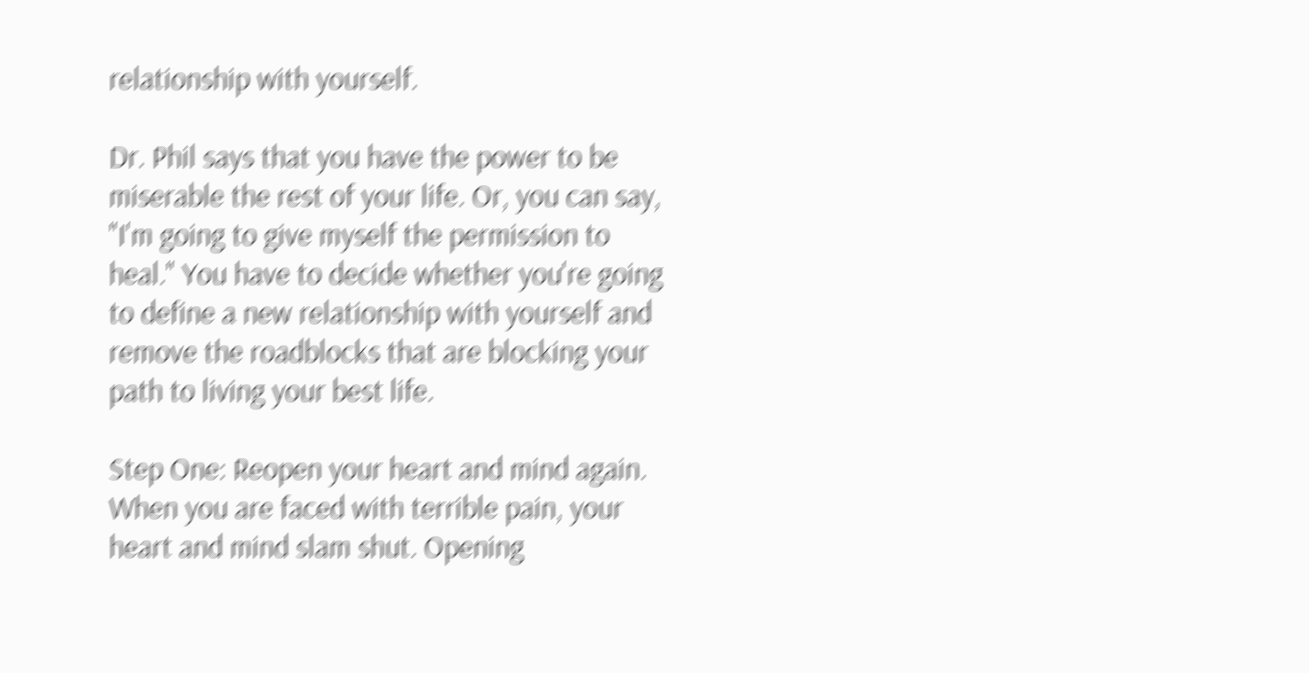relationship with yourself.

Dr. Phil says that you have the power to be miserable the rest of your life. Or, you can say, "I'm going to give myself the permission to heal." You have to decide whether you're going to define a new relationship with yourself and remove the roadblocks that are blocking your path to living your best life.

Step One: Reopen your heart and mind again.
When you are faced with terrible pain, your heart and mind slam shut. Opening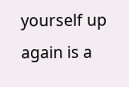yourself up again is a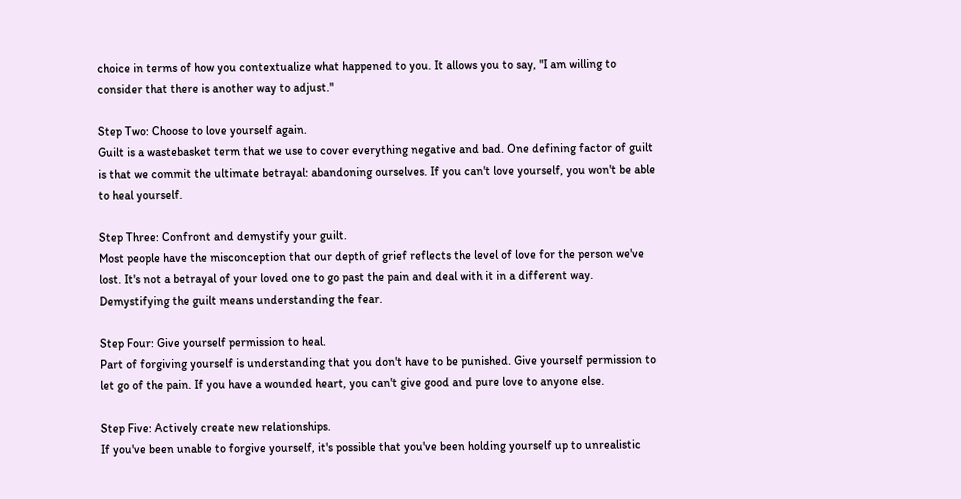choice in terms of how you contextualize what happened to you. It allows you to say, "I am willing to consider that there is another way to adjust."

Step Two: Choose to love yourself again.
Guilt is a wastebasket term that we use to cover everything negative and bad. One defining factor of guilt is that we commit the ultimate betrayal: abandoning ourselves. If you can't love yourself, you won't be able to heal yourself.

Step Three: Confront and demystify your guilt.
Most people have the misconception that our depth of grief reflects the level of love for the person we've lost. It's not a betrayal of your loved one to go past the pain and deal with it in a different way. Demystifying the guilt means understanding the fear.

Step Four: Give yourself permission to heal.
Part of forgiving yourself is understanding that you don't have to be punished. Give yourself permission to let go of the pain. If you have a wounded heart, you can't give good and pure love to anyone else.

Step Five: Actively create new relationships.
If you've been unable to forgive yourself, it's possible that you've been holding yourself up to unrealistic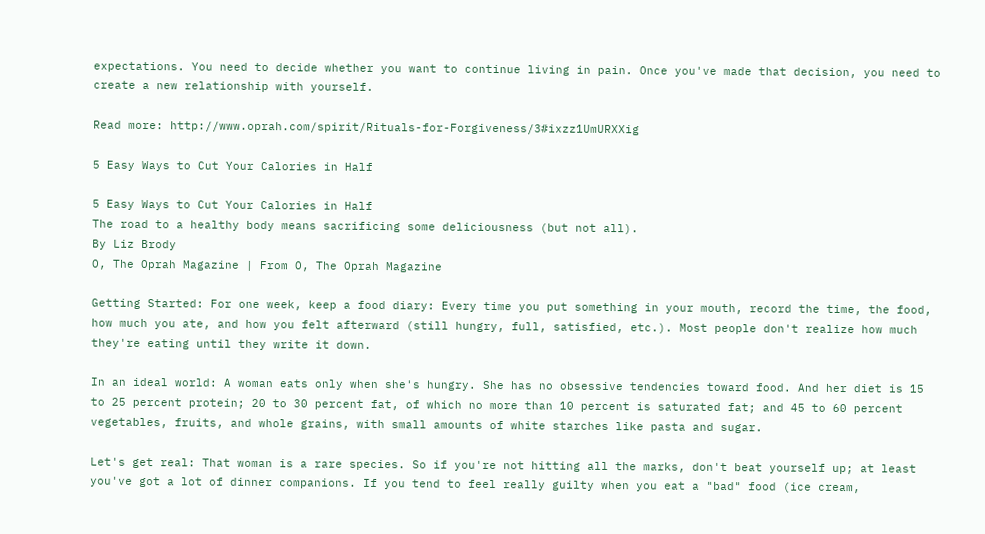expectations. You need to decide whether you want to continue living in pain. Once you've made that decision, you need to create a new relationship with yourself.

Read more: http://www.oprah.com/spirit/Rituals-for-Forgiveness/3#ixzz1UmURXXig

5 Easy Ways to Cut Your Calories in Half

5 Easy Ways to Cut Your Calories in Half
The road to a healthy body means sacrificing some deliciousness (but not all).
By Liz Brody
O, The Oprah Magazine | From O, The Oprah Magazine

Getting Started: For one week, keep a food diary: Every time you put something in your mouth, record the time, the food, how much you ate, and how you felt afterward (still hungry, full, satisfied, etc.). Most people don't realize how much they're eating until they write it down.

In an ideal world: A woman eats only when she's hungry. She has no obsessive tendencies toward food. And her diet is 15 to 25 percent protein; 20 to 30 percent fat, of which no more than 10 percent is saturated fat; and 45 to 60 percent vegetables, fruits, and whole grains, with small amounts of white starches like pasta and sugar.

Let's get real: That woman is a rare species. So if you're not hitting all the marks, don't beat yourself up; at least you've got a lot of dinner companions. If you tend to feel really guilty when you eat a "bad" food (ice cream,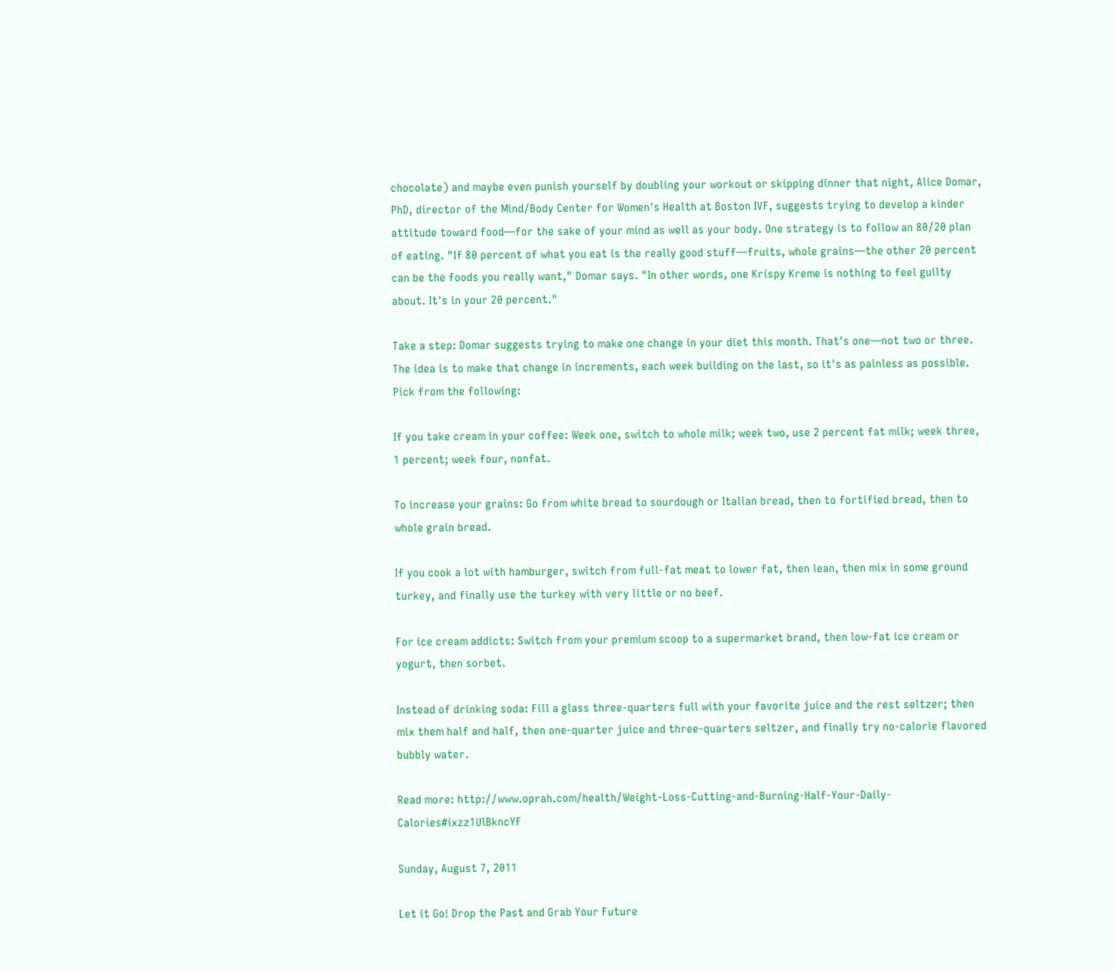chocolate) and maybe even punish yourself by doubling your workout or skipping dinner that night, Alice Domar, PhD, director of the Mind/Body Center for Women's Health at Boston IVF, suggests trying to develop a kinder attitude toward food—for the sake of your mind as well as your body. One strategy is to follow an 80/20 plan of eating. "If 80 percent of what you eat is the really good stuff—fruits, whole grains—the other 20 percent can be the foods you really want," Domar says. "In other words, one Krispy Kreme is nothing to feel guilty about. It's in your 20 percent."

Take a step: Domar suggests trying to make one change in your diet this month. That's one—not two or three. The idea is to make that change in increments, each week building on the last, so it's as painless as possible. Pick from the following:

If you take cream in your coffee: Week one, switch to whole milk; week two, use 2 percent fat milk; week three, 1 percent; week four, nonfat.

To increase your grains: Go from white bread to sourdough or Italian bread, then to fortified bread, then to whole grain bread.

If you cook a lot with hamburger, switch from full-fat meat to lower fat, then lean, then mix in some ground turkey, and finally use the turkey with very little or no beef.

For ice cream addicts: Switch from your premium scoop to a supermarket brand, then low-fat ice cream or yogurt, then sorbet.

Instead of drinking soda: Fill a glass three-quarters full with your favorite juice and the rest seltzer; then mix them half and half, then one-quarter juice and three-quarters seltzer, and finally try no-calorie flavored bubbly water.

Read more: http://www.oprah.com/health/Weight-Loss-Cutting-and-Burning-Half-Your-Daily-Calories#ixzz1UlBkncYF

Sunday, August 7, 2011

Let it Go! Drop the Past and Grab Your Future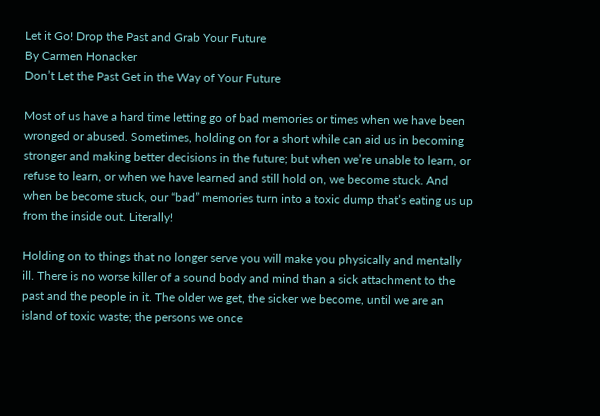Let it Go! Drop the Past and Grab Your Future
By Carmen Honacker
Don’t Let the Past Get in the Way of Your Future

Most of us have a hard time letting go of bad memories or times when we have been wronged or abused. Sometimes, holding on for a short while can aid us in becoming stronger and making better decisions in the future; but when we’re unable to learn, or refuse to learn, or when we have learned and still hold on, we become stuck. And when be become stuck, our “bad” memories turn into a toxic dump that’s eating us up from the inside out. Literally!

Holding on to things that no longer serve you will make you physically and mentally ill. There is no worse killer of a sound body and mind than a sick attachment to the past and the people in it. The older we get, the sicker we become, until we are an island of toxic waste; the persons we once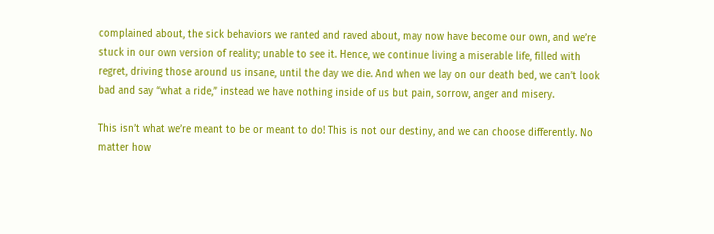complained about, the sick behaviors we ranted and raved about, may now have become our own, and we’re stuck in our own version of reality; unable to see it. Hence, we continue living a miserable life, filled with regret, driving those around us insane, until the day we die. And when we lay on our death bed, we can’t look bad and say “what a ride,” instead we have nothing inside of us but pain, sorrow, anger and misery.

This isn’t what we’re meant to be or meant to do! This is not our destiny, and we can choose differently. No matter how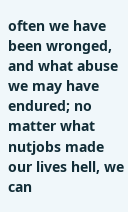often we have been wronged, and what abuse we may have endured; no matter what nutjobs made our lives hell, we can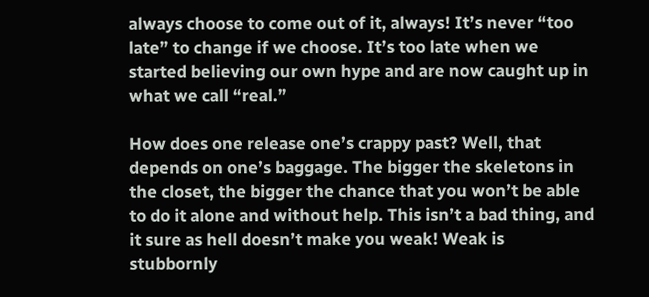always choose to come out of it, always! It’s never “too late” to change if we choose. It’s too late when we started believing our own hype and are now caught up in what we call “real.”

How does one release one’s crappy past? Well, that depends on one’s baggage. The bigger the skeletons in the closet, the bigger the chance that you won’t be able to do it alone and without help. This isn’t a bad thing, and it sure as hell doesn’t make you weak! Weak is stubbornly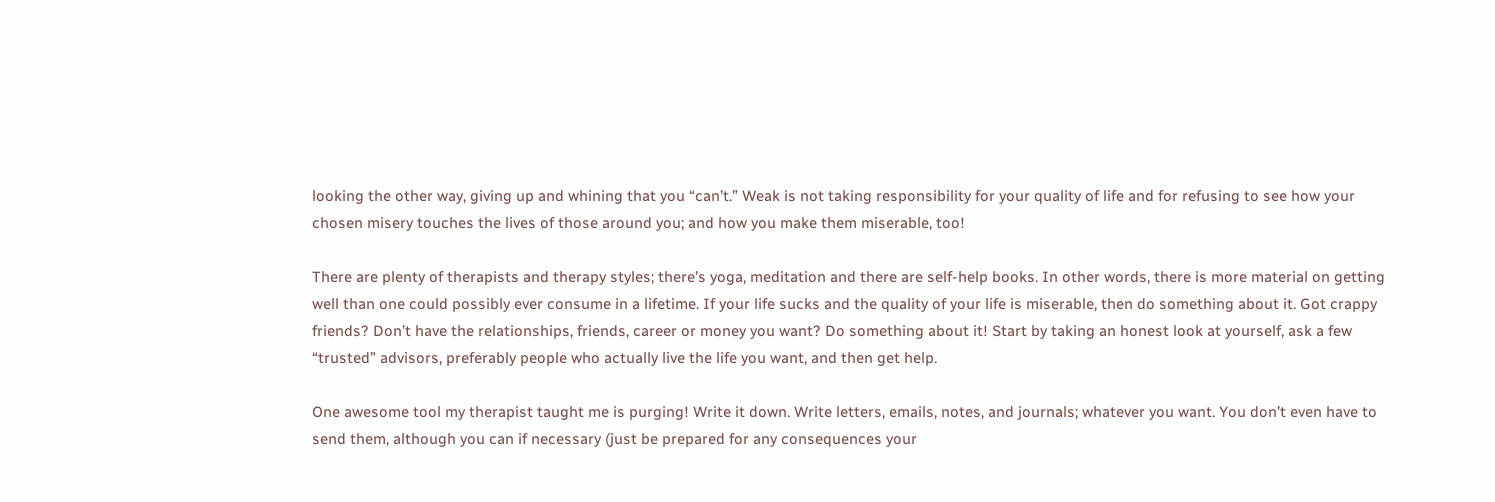looking the other way, giving up and whining that you “can’t.” Weak is not taking responsibility for your quality of life and for refusing to see how your chosen misery touches the lives of those around you; and how you make them miserable, too!

There are plenty of therapists and therapy styles; there’s yoga, meditation and there are self-help books. In other words, there is more material on getting well than one could possibly ever consume in a lifetime. If your life sucks and the quality of your life is miserable, then do something about it. Got crappy friends? Don’t have the relationships, friends, career or money you want? Do something about it! Start by taking an honest look at yourself, ask a few “trusted” advisors, preferably people who actually live the life you want, and then get help.

One awesome tool my therapist taught me is purging! Write it down. Write letters, emails, notes, and journals; whatever you want. You don’t even have to send them, although you can if necessary (just be prepared for any consequences your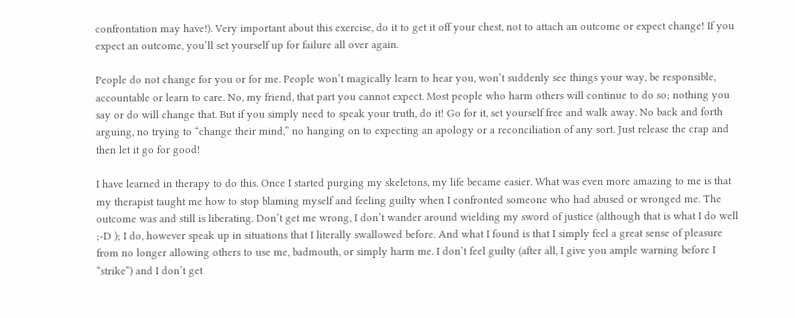confrontation may have!). Very important about this exercise, do it to get it off your chest, not to attach an outcome or expect change! If you expect an outcome, you’ll set yourself up for failure all over again.

People do not change for you or for me. People won’t magically learn to hear you, won’t suddenly see things your way, be responsible, accountable or learn to care. No, my friend, that part you cannot expect. Most people who harm others will continue to do so; nothing you say or do will change that. But if you simply need to speak your truth, do it! Go for it, set yourself free and walk away. No back and forth arguing, no trying to “change their mind,” no hanging on to expecting an apology or a reconciliation of any sort. Just release the crap and then let it go for good!

I have learned in therapy to do this. Once I started purging my skeletons, my life became easier. What was even more amazing to me is that my therapist taught me how to stop blaming myself and feeling guilty when I confronted someone who had abused or wronged me. The outcome was and still is liberating. Don’t get me wrong, I don’t wander around wielding my sword of justice (although that is what I do well ;-D ); I do, however speak up in situations that I literally swallowed before. And what I found is that I simply feel a great sense of pleasure from no longer allowing others to use me, badmouth, or simply harm me. I don’t feel guilty (after all, I give you ample warning before I “strike”) and I don’t get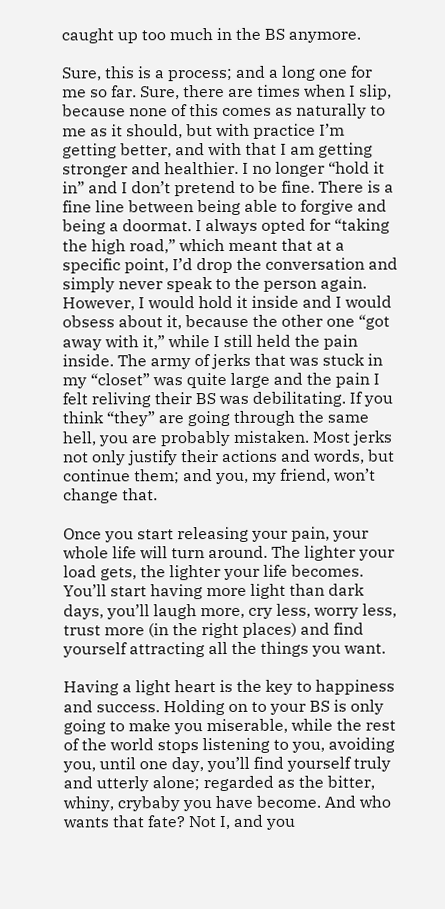caught up too much in the BS anymore.

Sure, this is a process; and a long one for me so far. Sure, there are times when I slip, because none of this comes as naturally to me as it should, but with practice I’m getting better, and with that I am getting stronger and healthier. I no longer “hold it in” and I don’t pretend to be fine. There is a fine line between being able to forgive and being a doormat. I always opted for “taking the high road,” which meant that at a specific point, I’d drop the conversation and simply never speak to the person again. However, I would hold it inside and I would obsess about it, because the other one “got away with it,” while I still held the pain inside. The army of jerks that was stuck in my “closet” was quite large and the pain I felt reliving their BS was debilitating. If you think “they” are going through the same hell, you are probably mistaken. Most jerks not only justify their actions and words, but continue them; and you, my friend, won’t change that.

Once you start releasing your pain, your whole life will turn around. The lighter your load gets, the lighter your life becomes. You’ll start having more light than dark days, you’ll laugh more, cry less, worry less, trust more (in the right places) and find yourself attracting all the things you want.

Having a light heart is the key to happiness and success. Holding on to your BS is only going to make you miserable, while the rest of the world stops listening to you, avoiding you, until one day, you’ll find yourself truly and utterly alone; regarded as the bitter, whiny, crybaby you have become. And who wants that fate? Not I, and you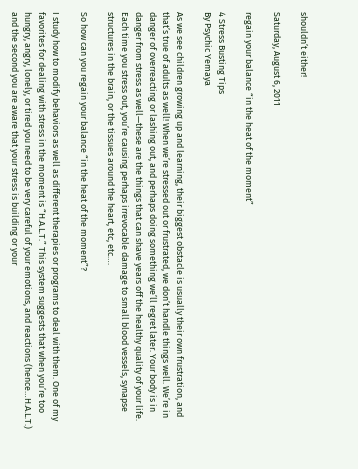shouldn’t either!

Saturday, August 6, 2011

regain your balance “in the heat of the moment”

4 Stress Busting Tips
By Psychic Yemaya

As we see children growing up and learning, their biggest obstacle is usually their own frustration, and that’s true of adults as well! When we’re stressed out or frustrated, we don’t handle things well. We’re in danger of overreacting or lashing out, and perhaps doing something we’ll regret later. Your body is in danger from stress as well—these are the things that can shave years off the healthy quality of your life. Each time you stress out, you’re causing perhaps irrevocable damage to small blood vessels, synapse structures in the brain, or the tissues around the heart, etc, etc….

So how can you regain your balance “in the heat of the moment”?

I study how to modify behaviors as well as different therapies or programs to deal with them. One of my favorites for dealing with stress in the moment is “H.A.L.T.” This system suggests that when you’re too hungry, angry, lonely, or tired you need to be very careful of your emotions, and reactions (hence…H.A.L.T.) and the second you are aware that your stress is building or your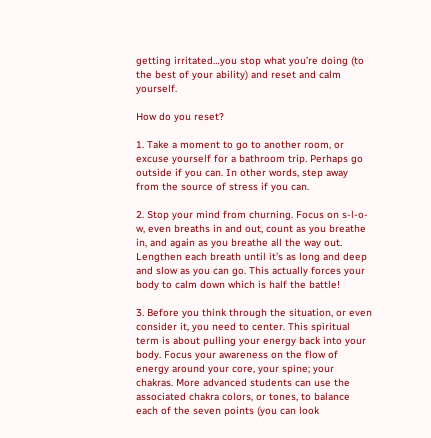getting irritated…you stop what you’re doing (to the best of your ability) and reset and calm yourself.

How do you reset?

1. Take a moment to go to another room, or excuse yourself for a bathroom trip. Perhaps go outside if you can. In other words, step away from the source of stress if you can.

2. Stop your mind from churning. Focus on s-l-o-w, even breaths in and out, count as you breathe in, and again as you breathe all the way out. Lengthen each breath until it’s as long and deep and slow as you can go. This actually forces your body to calm down which is half the battle!

3. Before you think through the situation, or even consider it, you need to center. This spiritual term is about pulling your energy back into your body. Focus your awareness on the flow of energy around your core, your spine; your chakras. More advanced students can use the associated chakra colors, or tones, to balance each of the seven points (you can look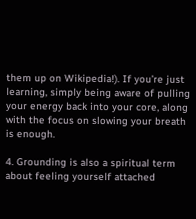them up on Wikipedia!). If you’re just learning, simply being aware of pulling your energy back into your core, along with the focus on slowing your breath is enough.

4. Grounding is also a spiritual term about feeling yourself attached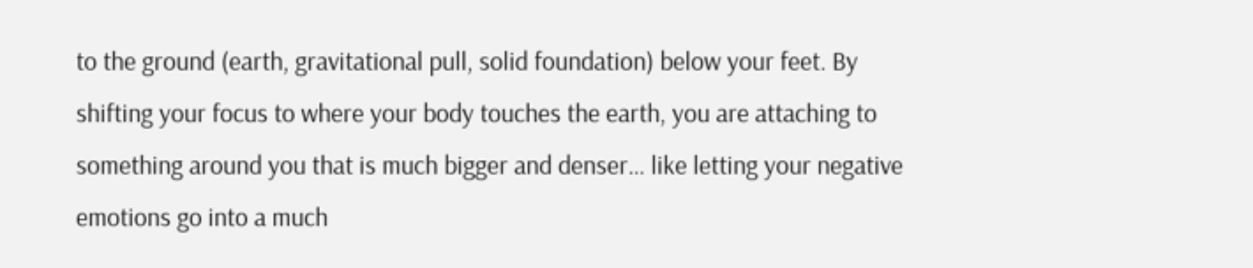to the ground (earth, gravitational pull, solid foundation) below your feet. By shifting your focus to where your body touches the earth, you are attaching to something around you that is much bigger and denser… like letting your negative emotions go into a much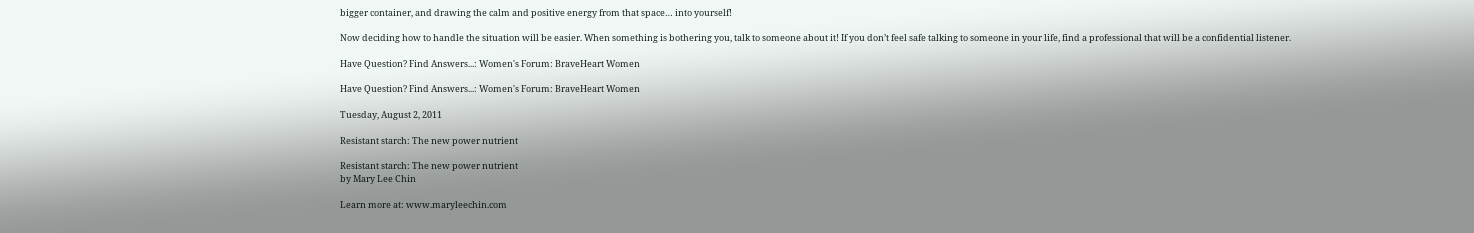bigger container, and drawing the calm and positive energy from that space… into yourself!

Now deciding how to handle the situation will be easier. When something is bothering you, talk to someone about it! If you don’t feel safe talking to someone in your life, find a professional that will be a confidential listener.

Have Question? Find Answers...: Women's Forum: BraveHeart Women

Have Question? Find Answers...: Women's Forum: BraveHeart Women

Tuesday, August 2, 2011

Resistant starch: The new power nutrient

Resistant starch: The new power nutrient
by Mary Lee Chin

Learn more at: www.maryleechin.com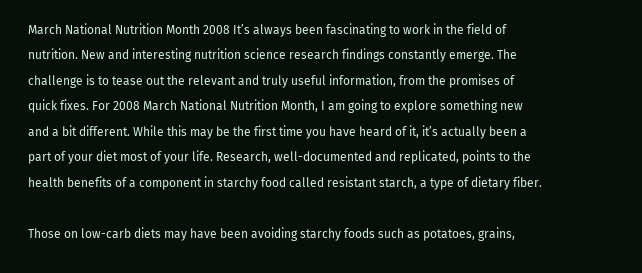March National Nutrition Month 2008 It’s always been fascinating to work in the field of nutrition. New and interesting nutrition science research findings constantly emerge. The challenge is to tease out the relevant and truly useful information, from the promises of quick fixes. For 2008 March National Nutrition Month, I am going to explore something new and a bit different. While this may be the first time you have heard of it, it’s actually been a part of your diet most of your life. Research, well-documented and replicated, points to the health benefits of a component in starchy food called resistant starch, a type of dietary fiber.

Those on low-carb diets may have been avoiding starchy foods such as potatoes, grains,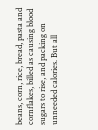beans, corn, rice, bread, pasta and cornflakes, billed as causing blood sugars to rise, and packing on unneeded calories. But all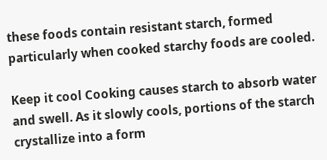these foods contain resistant starch, formed particularly when cooked starchy foods are cooled.

Keep it cool Cooking causes starch to absorb water and swell. As it slowly cools, portions of the starch crystallize into a form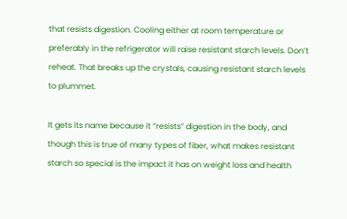that resists digestion. Cooling either at room temperature or preferably in the refrigerator will raise resistant starch levels. Don’t reheat. That breaks up the crystals, causing resistant starch levels to plummet.

It gets its name because it “resists” digestion in the body, and though this is true of many types of fiber, what makes resistant starch so special is the impact it has on weight loss and health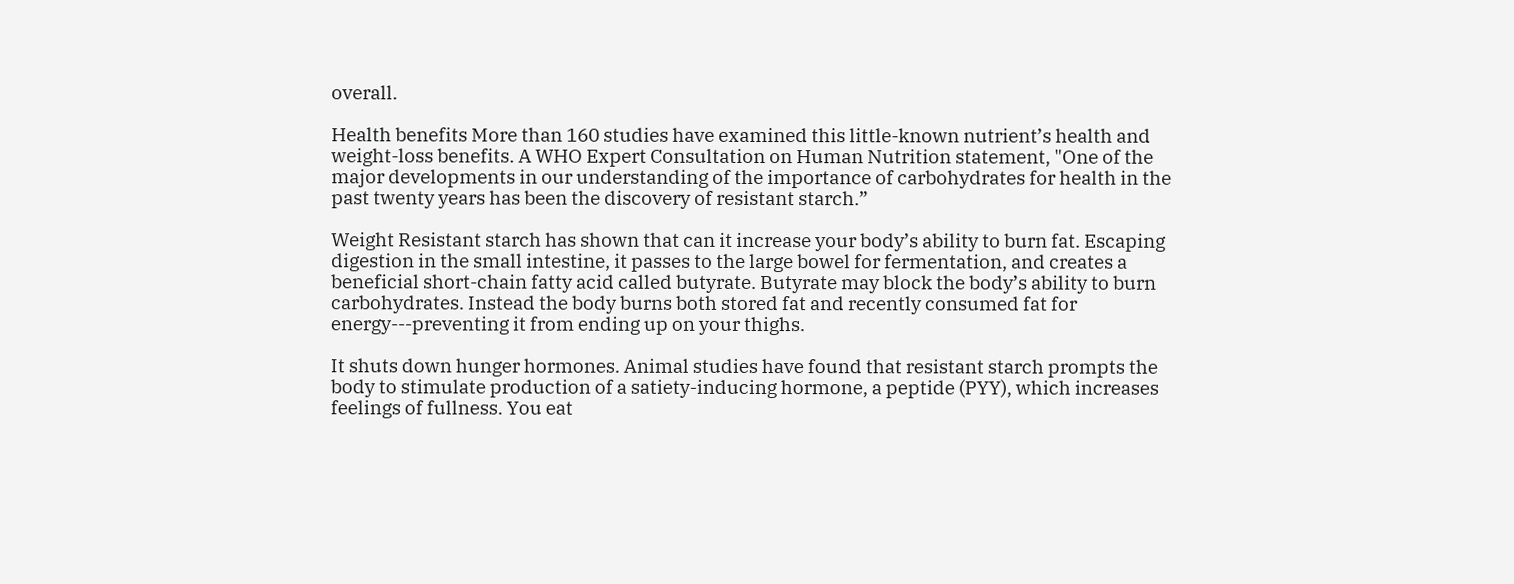overall.

Health benefits More than 160 studies have examined this little-known nutrient’s health and weight-loss benefits. A WHO Expert Consultation on Human Nutrition statement, "One of the major developments in our understanding of the importance of carbohydrates for health in the past twenty years has been the discovery of resistant starch.”

Weight Resistant starch has shown that can it increase your body’s ability to burn fat. Escaping digestion in the small intestine, it passes to the large bowel for fermentation, and creates a beneficial short-chain fatty acid called butyrate. Butyrate may block the body’s ability to burn carbohydrates. Instead the body burns both stored fat and recently consumed fat for energy---preventing it from ending up on your thighs.

It shuts down hunger hormones. Animal studies have found that resistant starch prompts the body to stimulate production of a satiety-inducing hormone, a peptide (PYY), which increases feelings of fullness. You eat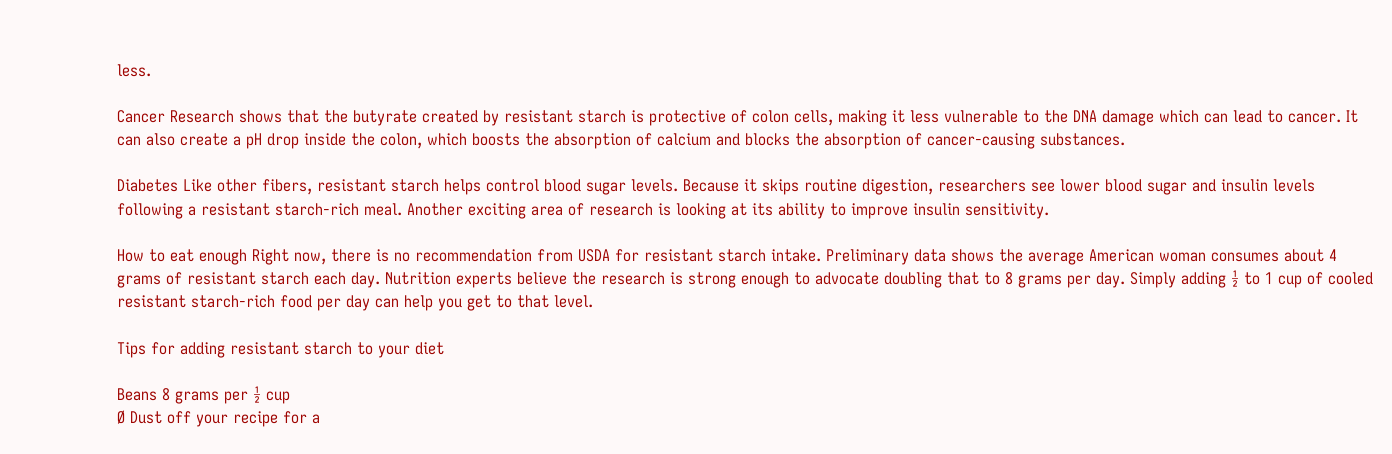less.

Cancer Research shows that the butyrate created by resistant starch is protective of colon cells, making it less vulnerable to the DNA damage which can lead to cancer. It can also create a pH drop inside the colon, which boosts the absorption of calcium and blocks the absorption of cancer-causing substances.

Diabetes Like other fibers, resistant starch helps control blood sugar levels. Because it skips routine digestion, researchers see lower blood sugar and insulin levels following a resistant starch-rich meal. Another exciting area of research is looking at its ability to improve insulin sensitivity.

How to eat enough Right now, there is no recommendation from USDA for resistant starch intake. Preliminary data shows the average American woman consumes about 4 grams of resistant starch each day. Nutrition experts believe the research is strong enough to advocate doubling that to 8 grams per day. Simply adding ½ to 1 cup of cooled resistant starch-rich food per day can help you get to that level.

Tips for adding resistant starch to your diet

Beans 8 grams per ½ cup
Ø Dust off your recipe for a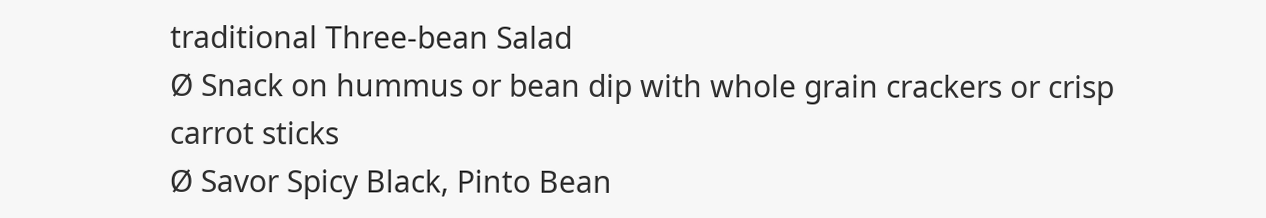traditional Three-bean Salad
Ø Snack on hummus or bean dip with whole grain crackers or crisp carrot sticks
Ø Savor Spicy Black, Pinto Bean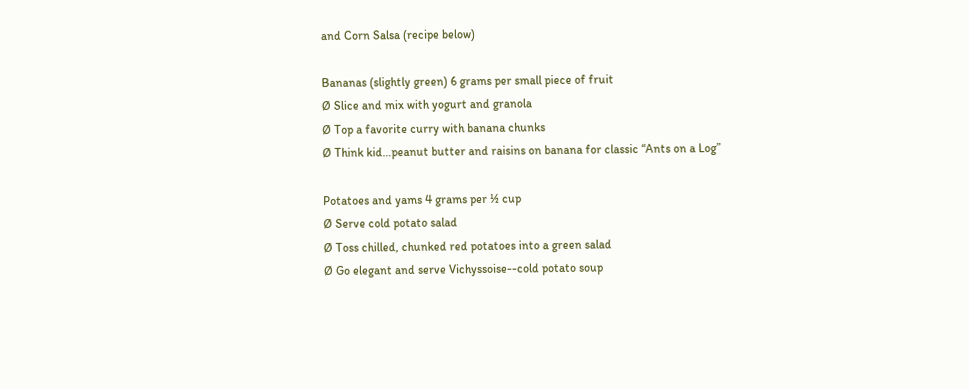and Corn Salsa (recipe below)

Bananas (slightly green) 6 grams per small piece of fruit
Ø Slice and mix with yogurt and granola
Ø Top a favorite curry with banana chunks
Ø Think kid…peanut butter and raisins on banana for classic “Ants on a Log”

Potatoes and yams 4 grams per ½ cup
Ø Serve cold potato salad
Ø Toss chilled, chunked red potatoes into a green salad
Ø Go elegant and serve Vichyssoise--cold potato soup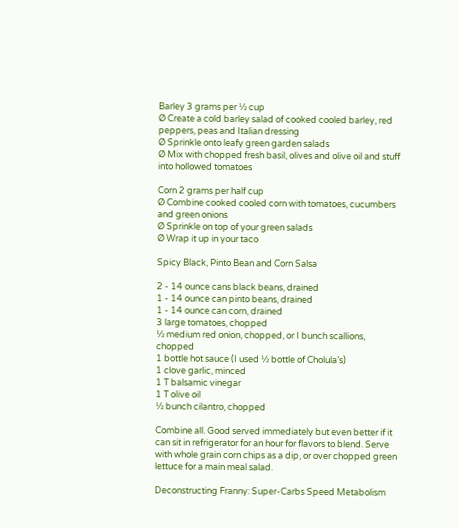Barley 3 grams per ½ cup
Ø Create a cold barley salad of cooked cooled barley, red peppers, peas and Italian dressing
Ø Sprinkle onto leafy green garden salads
Ø Mix with chopped fresh basil, olives and olive oil and stuff into hollowed tomatoes

Corn 2 grams per half cup
Ø Combine cooked cooled corn with tomatoes, cucumbers and green onions
Ø Sprinkle on top of your green salads
Ø Wrap it up in your taco

Spicy Black, Pinto Bean and Corn Salsa

2 - 14 ounce cans black beans, drained
1 - 14 ounce can pinto beans, drained
1 - 14 ounce can corn, drained
3 large tomatoes, chopped
½ medium red onion, chopped, or I bunch scallions, chopped
1 bottle hot sauce (I used ½ bottle of Cholula’s)
1 clove garlic, minced
1 T balsamic vinegar
1 T olive oil
½ bunch cilantro, chopped

Combine all. Good served immediately but even better if it can sit in refrigerator for an hour for flavors to blend. Serve with whole grain corn chips as a dip, or over chopped green lettuce for a main meal salad.

Deconstructing Franny: Super-Carbs Speed Metabolism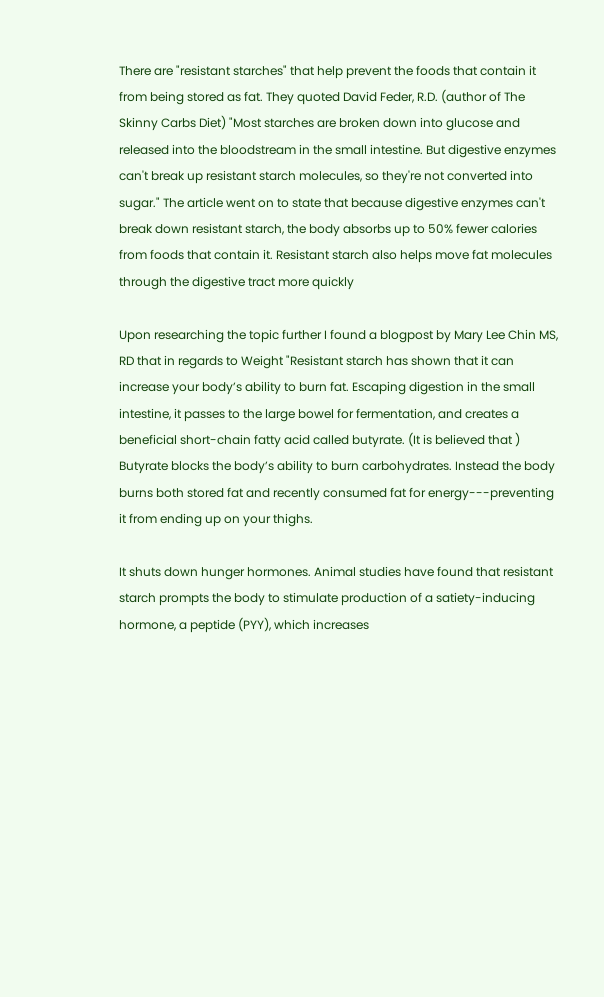There are "resistant starches" that help prevent the foods that contain it from being stored as fat. They quoted David Feder, R.D. (author of The Skinny Carbs Diet) "Most starches are broken down into glucose and released into the bloodstream in the small intestine. But digestive enzymes can't break up resistant starch molecules, so they're not converted into sugar." The article went on to state that because digestive enzymes can't break down resistant starch, the body absorbs up to 50% fewer calories from foods that contain it. Resistant starch also helps move fat molecules through the digestive tract more quickly

Upon researching the topic further I found a blogpost by Mary Lee Chin MS, RD that in regards to Weight "Resistant starch has shown that it can increase your body’s ability to burn fat. Escaping digestion in the small intestine, it passes to the large bowel for fermentation, and creates a beneficial short-chain fatty acid called butyrate. (It is believed that ) Butyrate blocks the body’s ability to burn carbohydrates. Instead the body burns both stored fat and recently consumed fat for energy---preventing it from ending up on your thighs.

It shuts down hunger hormones. Animal studies have found that resistant starch prompts the body to stimulate production of a satiety-inducing hormone, a peptide (PYY), which increases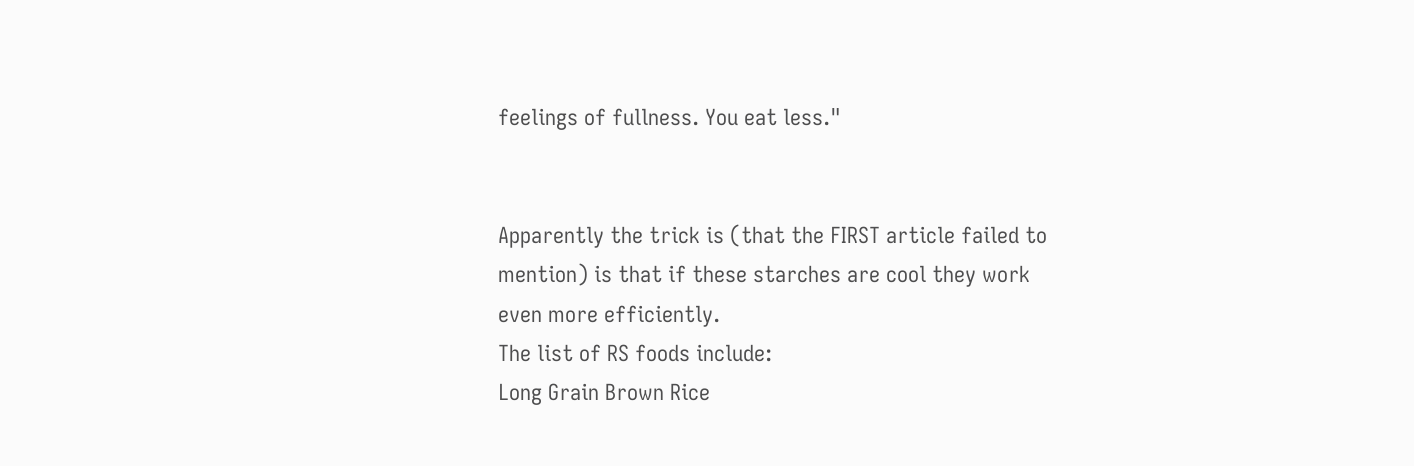feelings of fullness. You eat less."


Apparently the trick is (that the FIRST article failed to mention) is that if these starches are cool they work even more efficiently.
The list of RS foods include:
Long Grain Brown Rice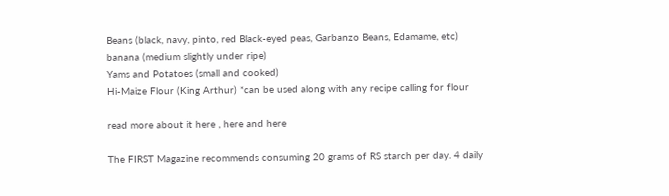Beans (black, navy, pinto, red Black-eyed peas, Garbanzo Beans, Edamame, etc)
banana (medium slightly under ripe)
Yams and Potatoes (small and cooked)
Hi-Maize Flour (King Arthur) *can be used along with any recipe calling for flour

read more about it here , here and here

The FIRST Magazine recommends consuming 20 grams of RS starch per day. 4 daily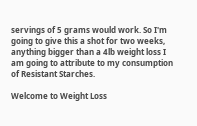servings of 5 grams would work. So I'm going to give this a shot for two weeks, anything bigger than a 4lb weight loss I am going to attribute to my consumption of Resistant Starches.

Welcome to Weight Loss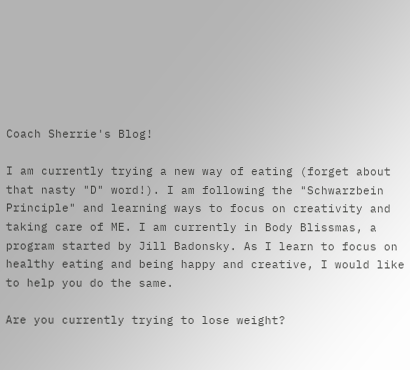Coach Sherrie's Blog!

I am currently trying a new way of eating (forget about that nasty "D" word!). I am following the "Schwarzbein Principle" and learning ways to focus on creativity and taking care of ME. I am currently in Body Blissmas, a program started by Jill Badonsky. As I learn to focus on healthy eating and being happy and creative, I would like to help you do the same.

Are you currently trying to lose weight?